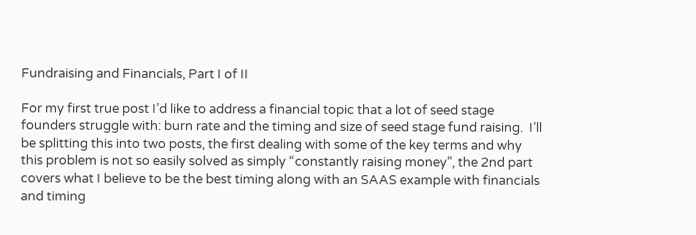Fundraising and Financials, Part I of II

For my first true post I’d like to address a financial topic that a lot of seed stage founders struggle with: burn rate and the timing and size of seed stage fund raising.  I’ll be splitting this into two posts, the first dealing with some of the key terms and why this problem is not so easily solved as simply “constantly raising money”, the 2nd part covers what I believe to be the best timing along with an SAAS example with financials and timing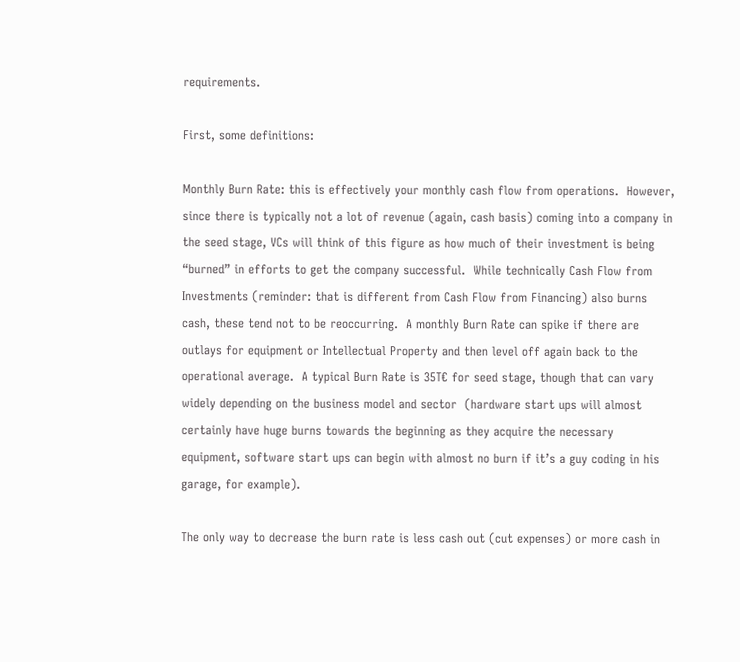requirements.

First, some definitions:

Monthly Burn Rate: this is effectively your monthly cash flow from operations.  However, since there is typically not a lot of revenue (again, cash basis) coming into a company in the seed stage, VCs will think of this figure as how much of their investment is being “burned” in efforts to get the company successful.  While technically Cash Flow from Investments (reminder: that is different from Cash Flow from Financing) also burns cash, these tend not to be reoccurring.  A monthly Burn Rate can spike if there are outlays for equipment or Intellectual Property and then level off again back to the operational average.  A typical Burn Rate is 35T€ for seed stage, though that can vary widely depending on the business model and sector  (hardware start ups will almost certainly have huge burns towards the beginning as they acquire the necessary equipment, software start ups can begin with almost no burn if it’s a guy coding in his garage, for example).

The only way to decrease the burn rate is less cash out (cut expenses) or more cash in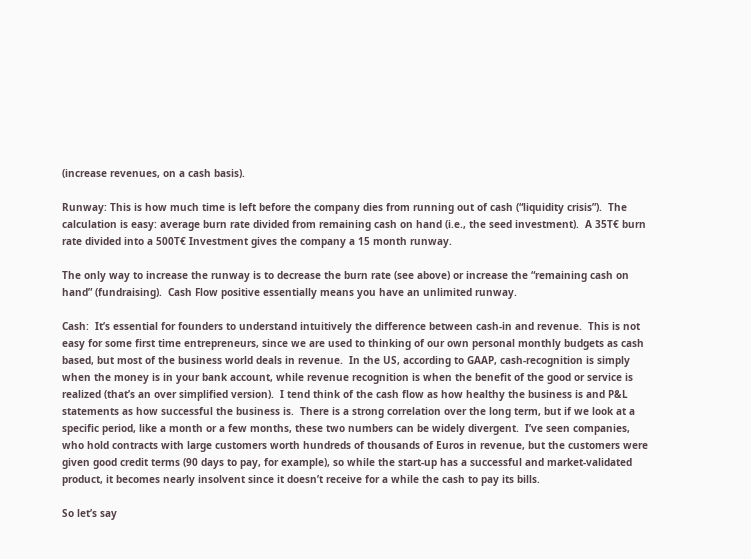(increase revenues, on a cash basis).

Runway: This is how much time is left before the company dies from running out of cash (“liquidity crisis”).  The calculation is easy: average burn rate divided from remaining cash on hand (i.e., the seed investment).  A 35T€ burn rate divided into a 500T€ Investment gives the company a 15 month runway.

The only way to increase the runway is to decrease the burn rate (see above) or increase the “remaining cash on hand” (fundraising).  Cash Flow positive essentially means you have an unlimited runway.

Cash:  It’s essential for founders to understand intuitively the difference between cash-in and revenue.  This is not easy for some first time entrepreneurs, since we are used to thinking of our own personal monthly budgets as cash based, but most of the business world deals in revenue.  In the US, according to GAAP, cash-recognition is simply when the money is in your bank account, while revenue recognition is when the benefit of the good or service is realized (that’s an over simplified version).  I tend think of the cash flow as how healthy the business is and P&L statements as how successful the business is.  There is a strong correlation over the long term, but if we look at a specific period, like a month or a few months, these two numbers can be widely divergent.  I’ve seen companies, who hold contracts with large customers worth hundreds of thousands of Euros in revenue, but the customers were given good credit terms (90 days to pay, for example), so while the start-up has a successful and market-validated product, it becomes nearly insolvent since it doesn’t receive for a while the cash to pay its bills.

So let’s say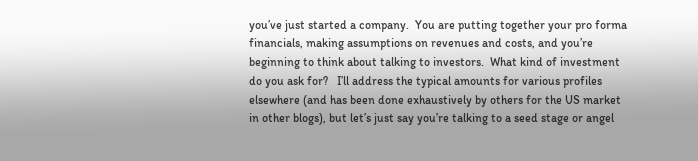you’ve just started a company.  You are putting together your pro forma financials, making assumptions on revenues and costs, and you’re beginning to think about talking to investors.  What kind of investment do you ask for?   I’ll address the typical amounts for various profiles elsewhere (and has been done exhaustively by others for the US market in other blogs), but let’s just say you’re talking to a seed stage or angel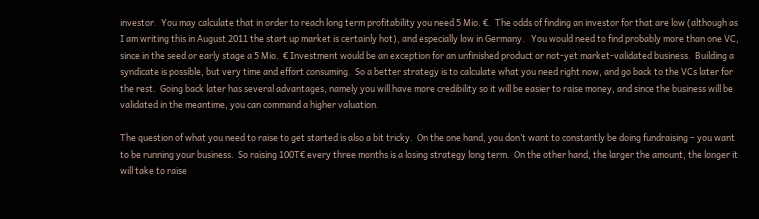investor.  You may calculate that in order to reach long term profitability you need 5 Mio. €.  The odds of finding an investor for that are low (although as I am writing this in August 2011 the start up market is certainly hot), and especially low in Germany.   You would need to find probably more than one VC, since in the seed or early stage a 5 Mio.  € Investment would be an exception for an unfinished product or not-yet market-validated business.  Building a syndicate is possible, but very time and effort consuming.  So a better strategy is to calculate what you need right now, and go back to the VCs later for the rest.  Going back later has several advantages, namely you will have more credibility so it will be easier to raise money, and since the business will be validated in the meantime, you can command a higher valuation.

The question of what you need to raise to get started is also a bit tricky.  On the one hand, you don’t want to constantly be doing fundraising – you want to be running your business.  So raising 100T€ every three months is a losing strategy long term.  On the other hand, the larger the amount, the longer it will take to raise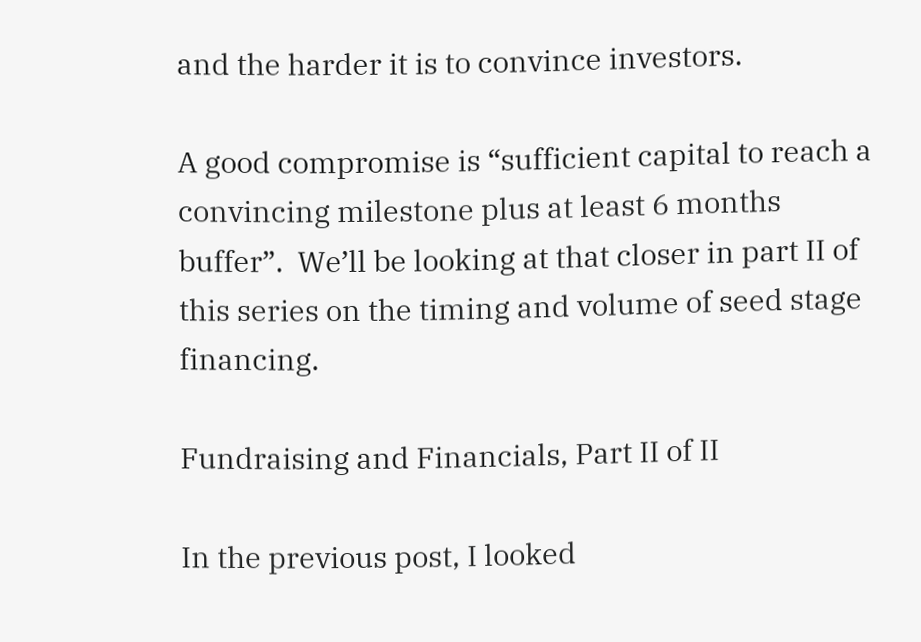and the harder it is to convince investors.

A good compromise is “sufficient capital to reach a convincing milestone plus at least 6 months buffer”.  We’ll be looking at that closer in part II of this series on the timing and volume of seed stage financing.

Fundraising and Financials, Part II of II

In the previous post, I looked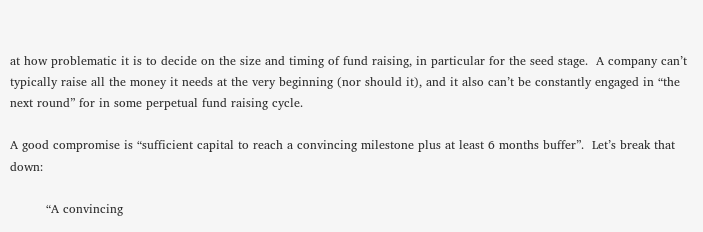at how problematic it is to decide on the size and timing of fund raising, in particular for the seed stage.  A company can’t typically raise all the money it needs at the very beginning (nor should it), and it also can’t be constantly engaged in “the next round” for in some perpetual fund raising cycle.

A good compromise is “sufficient capital to reach a convincing milestone plus at least 6 months buffer”.  Let’s break that down:

         “A convincing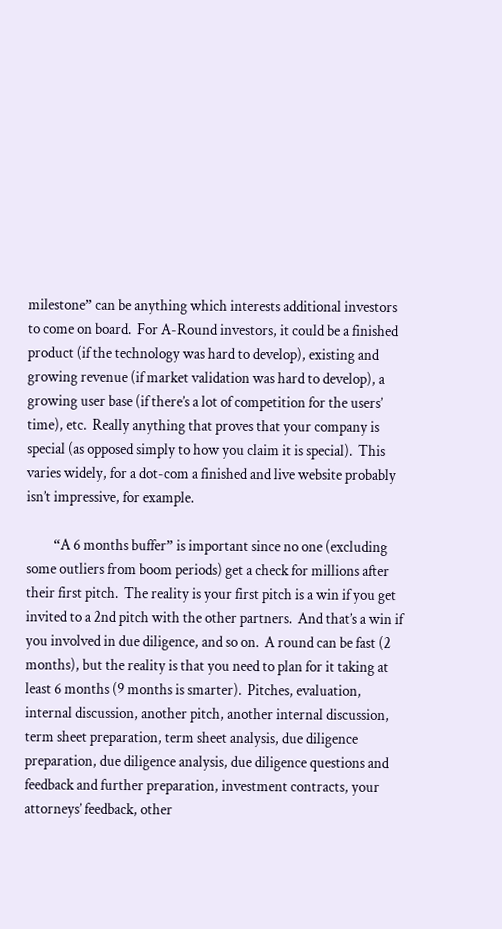milestone” can be anything which interests additional investors to come on board.  For A-Round investors, it could be a finished product (if the technology was hard to develop), existing and growing revenue (if market validation was hard to develop), a growing user base (if there’s a lot of competition for the users’ time), etc.  Really anything that proves that your company is special (as opposed simply to how you claim it is special).  This varies widely, for a dot-com a finished and live website probably isn’t impressive, for example.

         “A 6 months buffer” is important since no one (excluding some outliers from boom periods) get a check for millions after their first pitch.  The reality is your first pitch is a win if you get invited to a 2nd pitch with the other partners.  And that’s a win if you involved in due diligence, and so on.  A round can be fast (2 months), but the reality is that you need to plan for it taking at least 6 months (9 months is smarter).  Pitches, evaluation, internal discussion, another pitch, another internal discussion, term sheet preparation, term sheet analysis, due diligence preparation, due diligence analysis, due diligence questions and feedback and further preparation, investment contracts, your attorneys’ feedback, other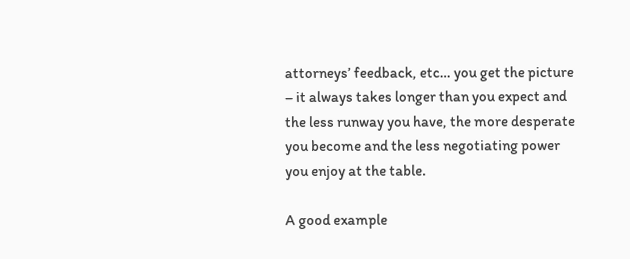attorneys’ feedback, etc… you get the picture – it always takes longer than you expect and the less runway you have, the more desperate you become and the less negotiating power you enjoy at the table.

A good example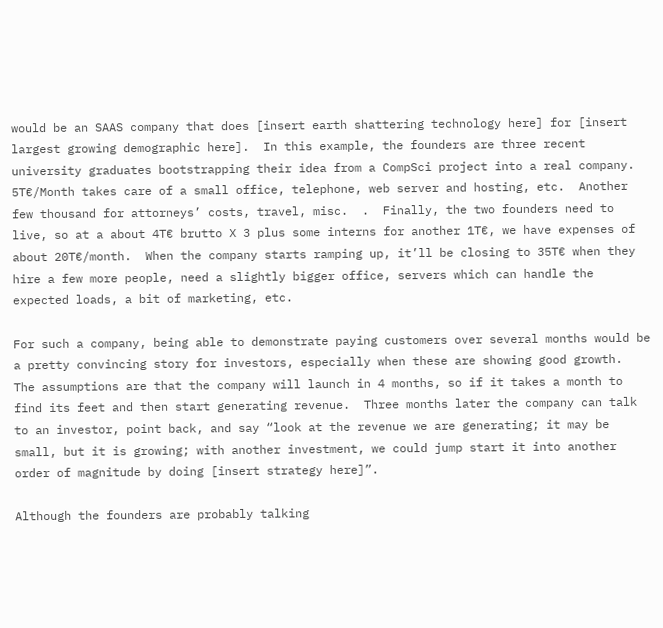would be an SAAS company that does [insert earth shattering technology here] for [insert largest growing demographic here].  In this example, the founders are three recent university graduates bootstrapping their idea from a CompSci project into a real company.  5T€/Month takes care of a small office, telephone, web server and hosting, etc.  Another few thousand for attorneys’ costs, travel, misc.  .  Finally, the two founders need to live, so at a about 4T€ brutto X 3 plus some interns for another 1T€, we have expenses of about 20T€/month.  When the company starts ramping up, it’ll be closing to 35T€ when they hire a few more people, need a slightly bigger office, servers which can handle the expected loads, a bit of marketing, etc.

For such a company, being able to demonstrate paying customers over several months would be a pretty convincing story for investors, especially when these are showing good growth.  The assumptions are that the company will launch in 4 months, so if it takes a month to find its feet and then start generating revenue.  Three months later the company can talk to an investor, point back, and say “look at the revenue we are generating; it may be small, but it is growing; with another investment, we could jump start it into another order of magnitude by doing [insert strategy here]”.

Although the founders are probably talking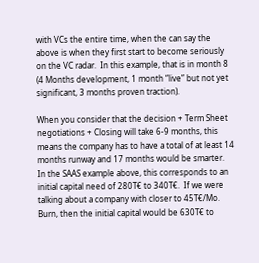with VCs the entire time, when the can say the above is when they first start to become seriously on the VC radar.  In this example, that is in month 8 (4 Months development, 1 month “live” but not yet significant, 3 months proven traction).

When you consider that the decision + Term Sheet negotiations + Closing will take 6-9 months, this means the company has to have a total of at least 14 months runway and 17 months would be smarter.  In the SAAS example above, this corresponds to an initial capital need of 280T€ to 340T€.  If we were talking about a company with closer to 45T€/Mo. Burn, then the initial capital would be 630T€ to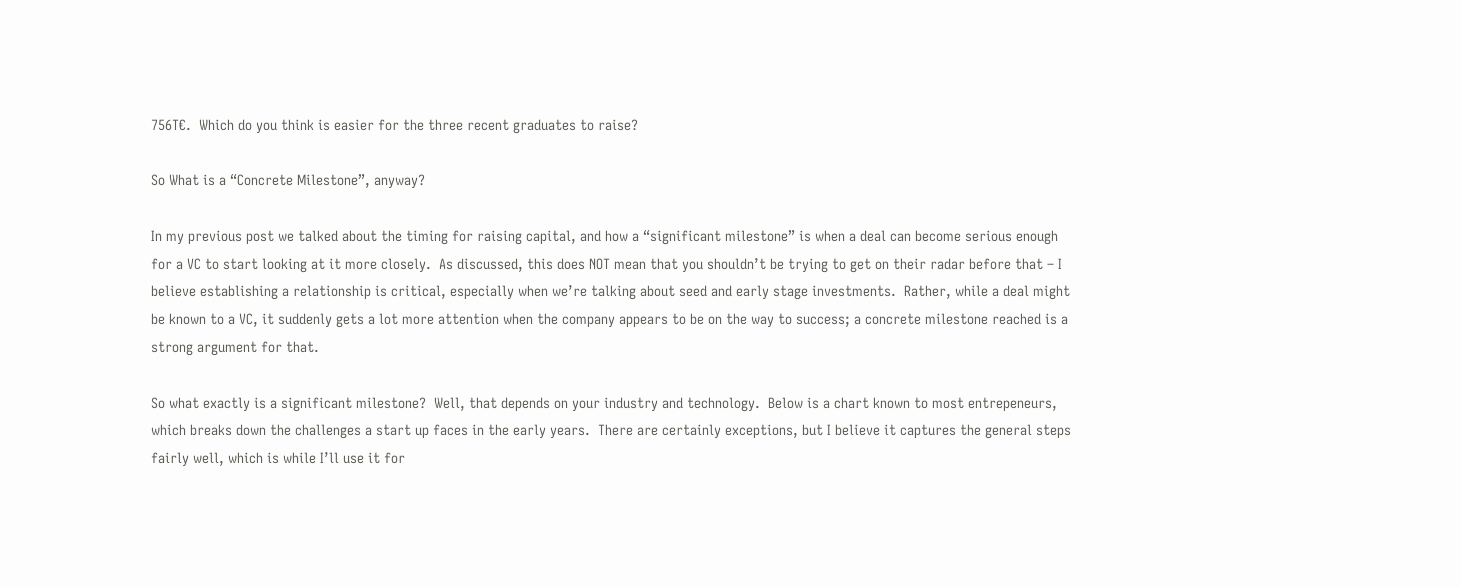756T€.  Which do you think is easier for the three recent graduates to raise?

So What is a “Concrete Milestone”, anyway?

In my previous post we talked about the timing for raising capital, and how a “significant milestone” is when a deal can become serious enough for a VC to start looking at it more closely.  As discussed, this does NOT mean that you shouldn’t be trying to get on their radar before that – I believe establishing a relationship is critical, especially when we’re talking about seed and early stage investments.  Rather, while a deal might be known to a VC, it suddenly gets a lot more attention when the company appears to be on the way to success; a concrete milestone reached is a strong argument for that.

So what exactly is a significant milestone?  Well, that depends on your industry and technology.  Below is a chart known to most entrepeneurs, which breaks down the challenges a start up faces in the early years.  There are certainly exceptions, but I believe it captures the general steps fairly well, which is while I’ll use it for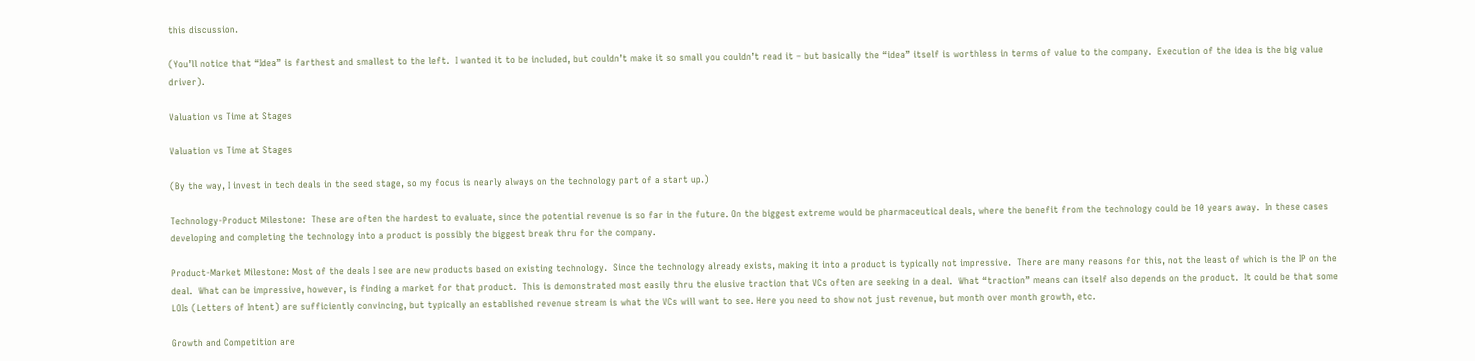this discussion.

(You’ll notice that “Idea” is farthest and smallest to the left.  I wanted it to be included, but couldn’t make it so small you couldn’t read it – but basically the “idea” itself is worthless in terms of value to the company.  Execution of the idea is the big value driver).

Valuation vs Time at Stages

Valuation vs Time at Stages

(By the way, I invest in tech deals in the seed stage, so my focus is nearly always on the technology part of a start up.)

Technology-Product Milestone:  These are often the hardest to evaluate, since the potential revenue is so far in the future. On the biggest extreme would be pharmaceutical deals, where the benefit from the technology could be 10 years away.  In these cases developing and completing the technology into a product is possibly the biggest break thru for the company.

Product-Market Milestone: Most of the deals I see are new products based on existing technology.  Since the technology already exists, making it into a product is typically not impressive.  There are many reasons for this, not the least of which is the IP on the deal.  What can be impressive, however, is finding a market for that product.  This is demonstrated most easily thru the elusive traction that VCs often are seeking in a deal.  What “traction” means can itself also depends on the product.  It could be that some LOIs (Letters of Intent) are sufficiently convincing, but typically an established revenue stream is what the VCs will want to see. Here you need to show not just revenue, but month over month growth, etc.

Growth and Competition are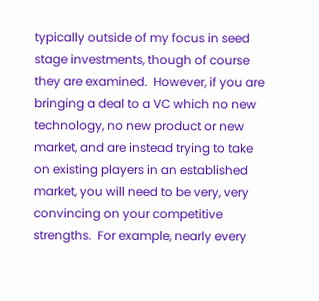typically outside of my focus in seed stage investments, though of course they are examined.  However, if you are bringing a deal to a VC which no new technology, no new product or new market, and are instead trying to take on existing players in an established market, you will need to be very, very convincing on your competitive strengths.  For example, nearly every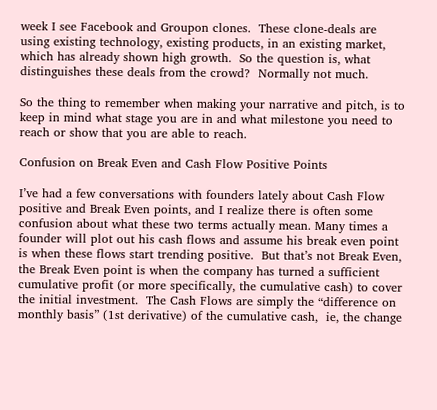week I see Facebook and Groupon clones.  These clone-deals are using existing technology, existing products, in an existing market, which has already shown high growth.  So the question is, what distinguishes these deals from the crowd?  Normally not much.

So the thing to remember when making your narrative and pitch, is to keep in mind what stage you are in and what milestone you need to reach or show that you are able to reach.

Confusion on Break Even and Cash Flow Positive Points

I’ve had a few conversations with founders lately about Cash Flow positive and Break Even points, and I realize there is often some confusion about what these two terms actually mean. Many times a founder will plot out his cash flows and assume his break even point is when these flows start trending positive.  But that’s not Break Even, the Break Even point is when the company has turned a sufficient cumulative profit (or more specifically, the cumulative cash) to cover the initial investment.  The Cash Flows are simply the “difference on monthly basis” (1st derivative) of the cumulative cash,  ie, the change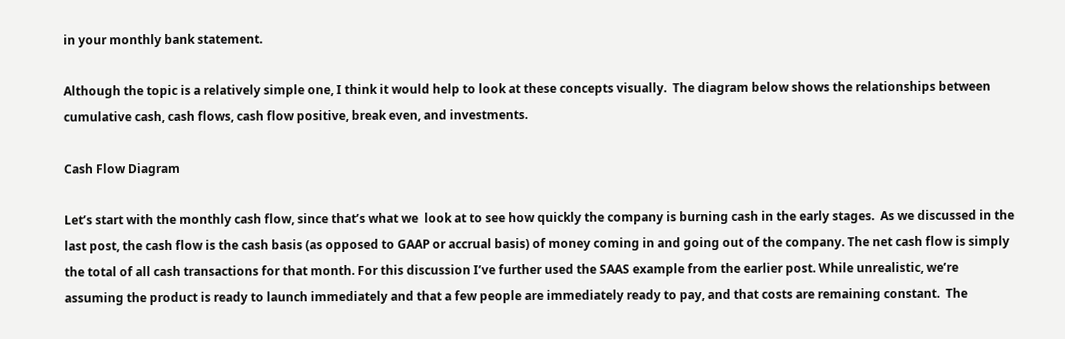in your monthly bank statement.

Although the topic is a relatively simple one, I think it would help to look at these concepts visually.  The diagram below shows the relationships between cumulative cash, cash flows, cash flow positive, break even, and investments.

Cash Flow Diagram

Let’s start with the monthly cash flow, since that’s what we  look at to see how quickly the company is burning cash in the early stages.  As we discussed in the last post, the cash flow is the cash basis (as opposed to GAAP or accrual basis) of money coming in and going out of the company. The net cash flow is simply the total of all cash transactions for that month. For this discussion I’ve further used the SAAS example from the earlier post. While unrealistic, we’re assuming the product is ready to launch immediately and that a few people are immediately ready to pay, and that costs are remaining constant.  The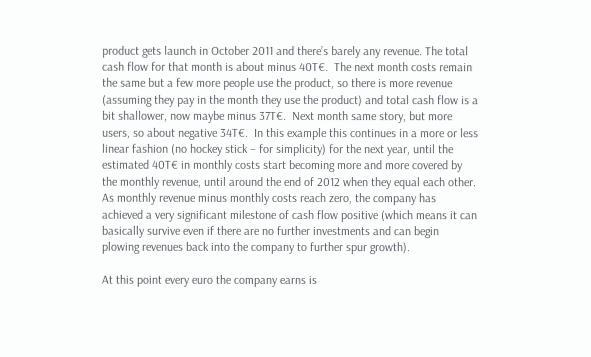product gets launch in October 2011 and there’s barely any revenue. The total cash flow for that month is about minus 40T€.  The next month costs remain the same but a few more people use the product, so there is more revenue (assuming they pay in the month they use the product) and total cash flow is a bit shallower, now maybe minus 37T€.  Next month same story, but more users, so about negative 34T€.  In this example this continues in a more or less linear fashion (no hockey stick – for simplicity) for the next year, until the estimated 40T€ in monthly costs start becoming more and more covered by the monthly revenue, until around the end of 2012 when they equal each other.  As monthly revenue minus monthly costs reach zero, the company has achieved a very significant milestone of cash flow positive (which means it can basically survive even if there are no further investments and can begin plowing revenues back into the company to further spur growth).

At this point every euro the company earns is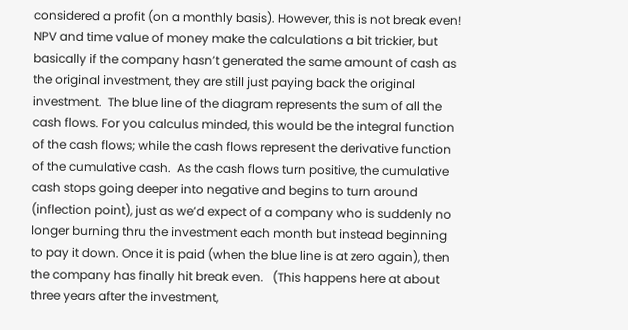considered a profit (on a monthly basis). However, this is not break even! NPV and time value of money make the calculations a bit trickier, but basically if the company hasn’t generated the same amount of cash as the original investment, they are still just paying back the original investment.  The blue line of the diagram represents the sum of all the cash flows. For you calculus minded, this would be the integral function of the cash flows; while the cash flows represent the derivative function of the cumulative cash.  As the cash flows turn positive, the cumulative cash stops going deeper into negative and begins to turn around (inflection point), just as we’d expect of a company who is suddenly no longer burning thru the investment each month but instead beginning to pay it down. Once it is paid (when the blue line is at zero again), then the company has finally hit break even.   (This happens here at about three years after the investment,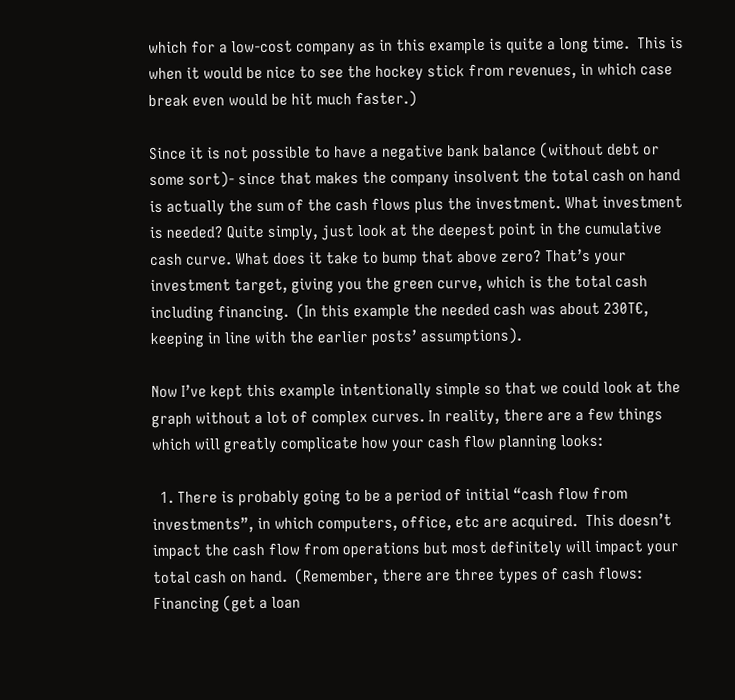which for a low-cost company as in this example is quite a long time.  This is when it would be nice to see the hockey stick from revenues, in which case break even would be hit much faster.)

Since it is not possible to have a negative bank balance (without debt or some sort)- since that makes the company insolvent the total cash on hand is actually the sum of the cash flows plus the investment. What investment is needed? Quite simply, just look at the deepest point in the cumulative cash curve. What does it take to bump that above zero? That’s your investment target, giving you the green curve, which is the total cash including financing.  (In this example the needed cash was about 230T€, keeping in line with the earlier posts’ assumptions).

Now I’ve kept this example intentionally simple so that we could look at the graph without a lot of complex curves. In reality, there are a few things which will greatly complicate how your cash flow planning looks:

  1. There is probably going to be a period of initial “cash flow from investments”, in which computers, office, etc are acquired.  This doesn’t impact the cash flow from operations but most definitely will impact your total cash on hand.  (Remember, there are three types of cash flows: Financing (get a loan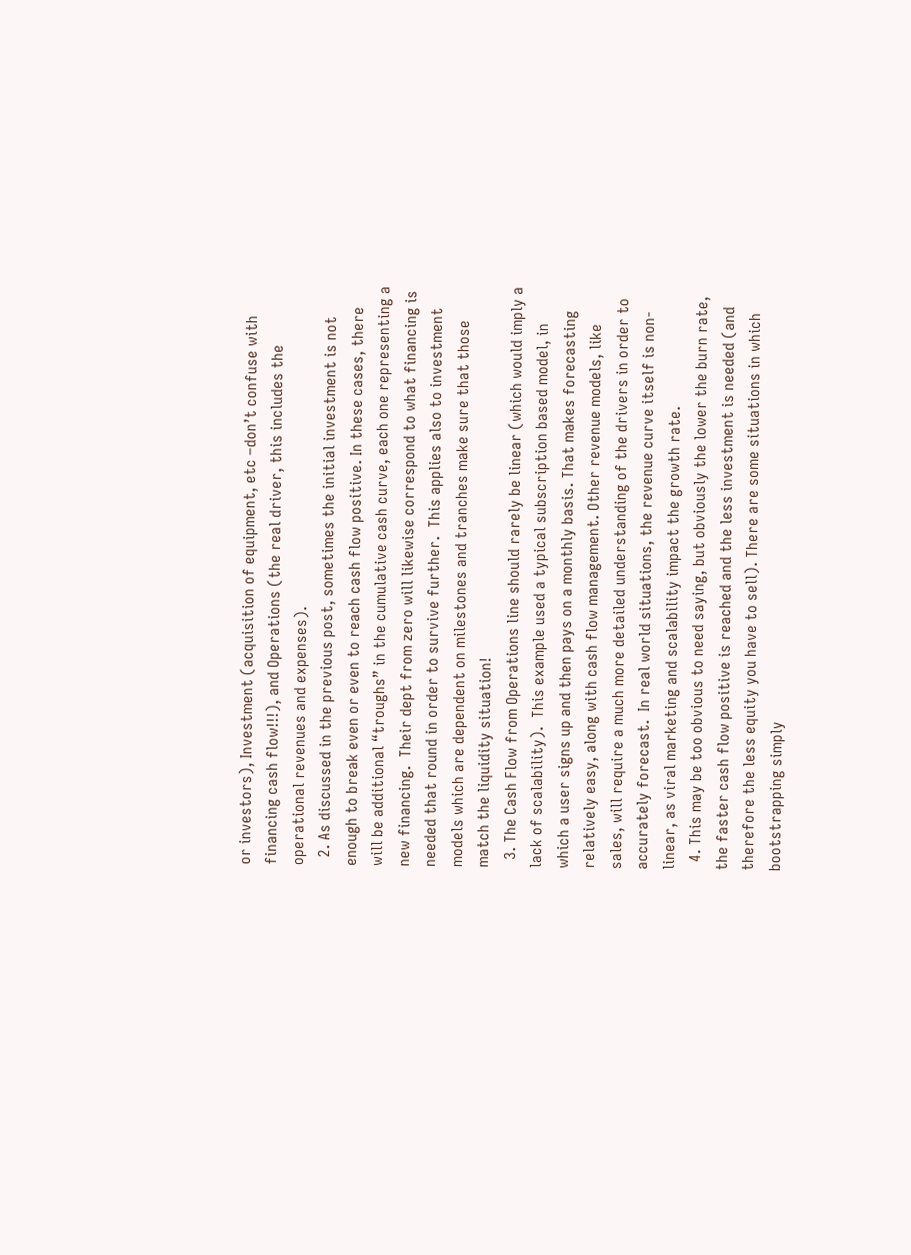or investors), Investment (acquisition of equipment, etc –don’t confuse with financing cash flow!!!), and Operations (the real driver, this includes the operational revenues and expenses).
  2. As discussed in the previous post, sometimes the initial investment is not enough to break even or even to reach cash flow positive. In these cases, there will be additional “troughs” in the cumulative cash curve, each one representing a new financing.  Their dept from zero will likewise correspond to what financing is needed that round in order to survive further.  This applies also to investment models which are dependent on milestones and tranches make sure that those match the liquidity situation!
  3. The Cash Flow from Operations line should rarely be linear (which would imply a lack of scalability).  This example used a typical subscription based model, in which a user signs up and then pays on a monthly basis. That makes forecasting relatively easy, along with cash flow management. Other revenue models, like sales, will require a much more detailed understanding of the drivers in order to accurately forecast.  In real world situations, the revenue curve itself is non-linear, as viral marketing and scalability impact the growth rate.
  4. This may be too obvious to need saying, but obviously the lower the burn rate, the faster cash flow positive is reached and the less investment is needed (and therefore the less equity you have to sell). There are some situations in which bootstrapping simply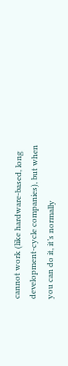cannot work (like hardware-based, long development-cycle companies), but when you can do it, it’s normally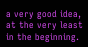a very good idea, at the very least in the beginning.